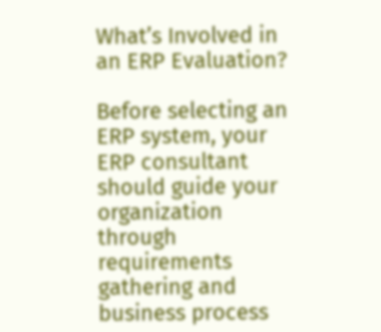What’s Involved in an ERP Evaluation?

Before selecting an ERP system, your ERP consultant should guide your organization through requirements gathering and business process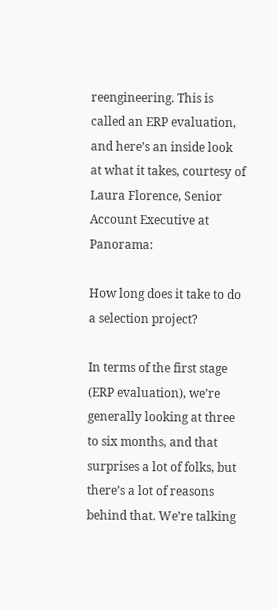reengineering. This is called an ERP evaluation, and here’s an inside look at what it takes, courtesy of Laura Florence, Senior Account Executive at Panorama:

How long does it take to do a selection project?

In terms of the first stage (ERP evaluation), we’re generally looking at three to six months, and that surprises a lot of folks, but there’s a lot of reasons behind that. We’re talking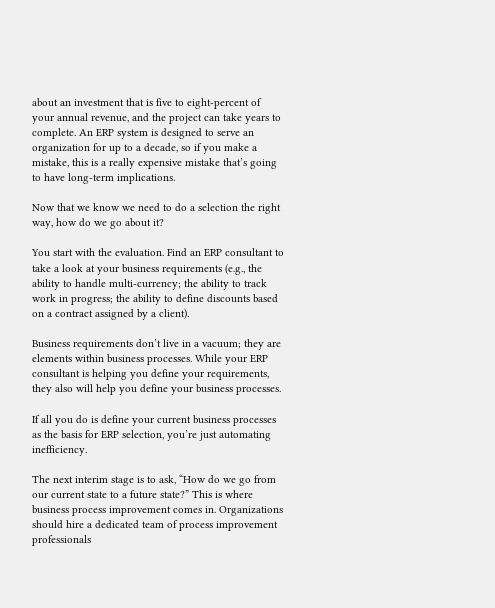about an investment that is five to eight-percent of your annual revenue, and the project can take years to complete. An ERP system is designed to serve an organization for up to a decade, so if you make a mistake, this is a really expensive mistake that’s going to have long-term implications.

Now that we know we need to do a selection the right way, how do we go about it?

You start with the evaluation. Find an ERP consultant to take a look at your business requirements (e.g., the ability to handle multi-currency; the ability to track work in progress; the ability to define discounts based on a contract assigned by a client).

Business requirements don’t live in a vacuum; they are elements within business processes. While your ERP consultant is helping you define your requirements, they also will help you define your business processes.

If all you do is define your current business processes as the basis for ERP selection, you’re just automating inefficiency.

The next interim stage is to ask, “How do we go from our current state to a future state?” This is where business process improvement comes in. Organizations should hire a dedicated team of process improvement professionals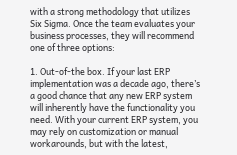with a strong methodology that utilizes Six Sigma. Once the team evaluates your business processes, they will recommend one of three options:

1. Out-of-the box. If your last ERP implementation was a decade ago, there’s a good chance that any new ERP system will inherently have the functionality you need. With your current ERP system, you may rely on customization or manual workarounds, but with the latest,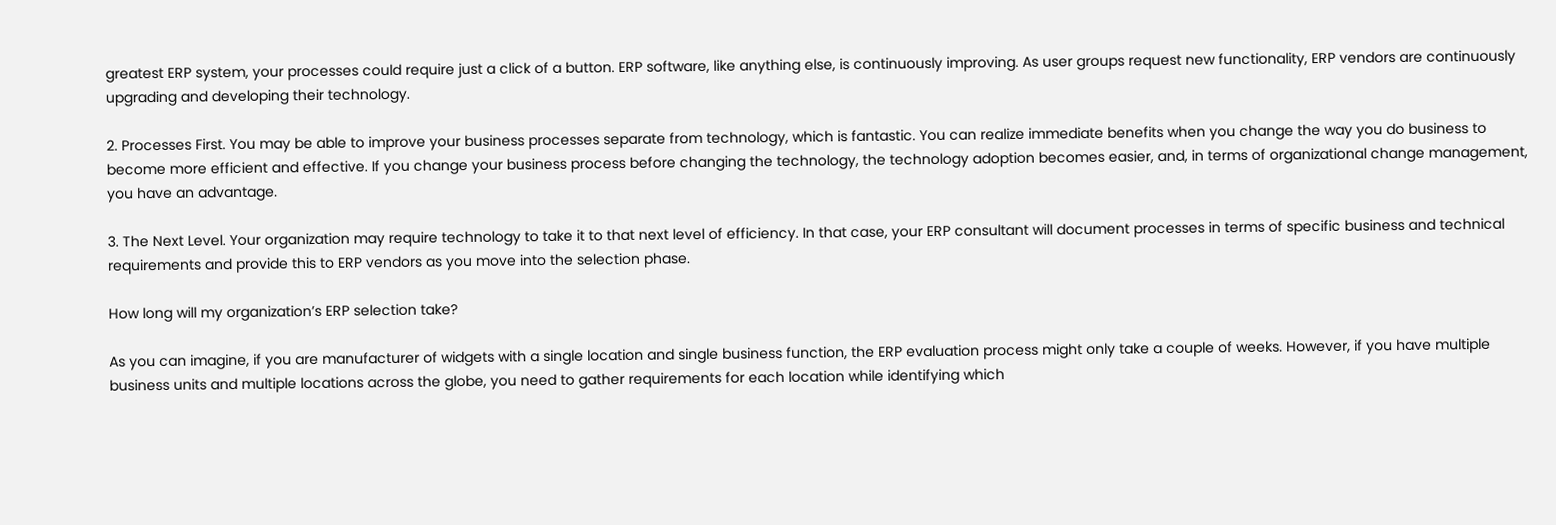greatest ERP system, your processes could require just a click of a button. ERP software, like anything else, is continuously improving. As user groups request new functionality, ERP vendors are continuously upgrading and developing their technology.

2. Processes First. You may be able to improve your business processes separate from technology, which is fantastic. You can realize immediate benefits when you change the way you do business to become more efficient and effective. If you change your business process before changing the technology, the technology adoption becomes easier, and, in terms of organizational change management, you have an advantage.

3. The Next Level. Your organization may require technology to take it to that next level of efficiency. In that case, your ERP consultant will document processes in terms of specific business and technical requirements and provide this to ERP vendors as you move into the selection phase.

How long will my organization’s ERP selection take?

As you can imagine, if you are manufacturer of widgets with a single location and single business function, the ERP evaluation process might only take a couple of weeks. However, if you have multiple business units and multiple locations across the globe, you need to gather requirements for each location while identifying which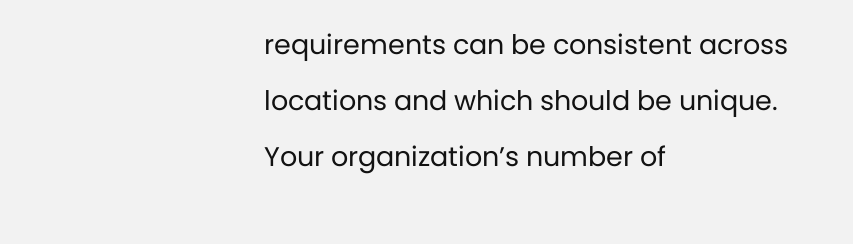requirements can be consistent across locations and which should be unique. Your organization’s number of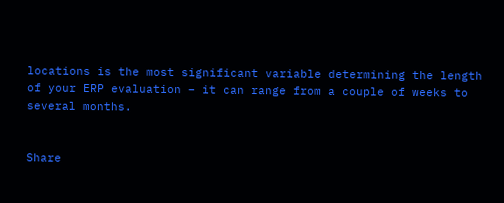locations is the most significant variable determining the length of your ERP evaluation – it can range from a couple of weeks to several months.


Share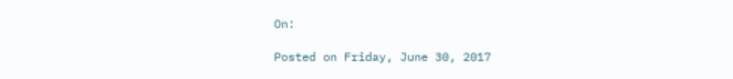On:

Posted on Friday, June 30, 2017